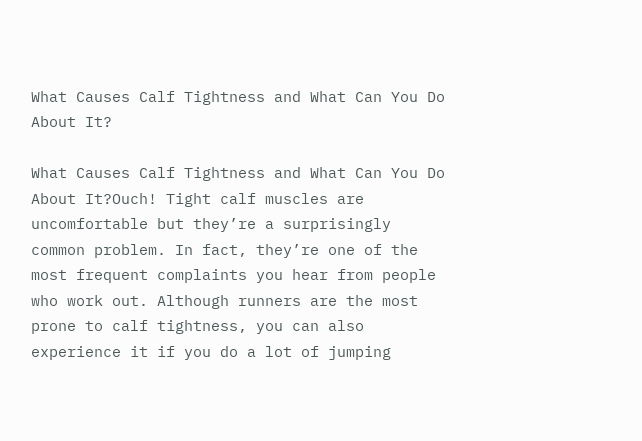What Causes Calf Tightness and What Can You Do About It?

What Causes Calf Tightness and What Can You Do About It?Ouch! Tight calf muscles are uncomfortable but they’re a surprisingly common problem. In fact, they’re one of the most frequent complaints you hear from people who work out. Although runners are the most prone to calf tightness, you can also experience it if you do a lot of jumping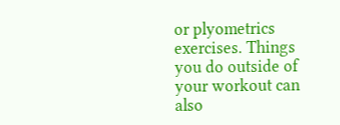or plyometrics exercises. Things you do outside of your workout can also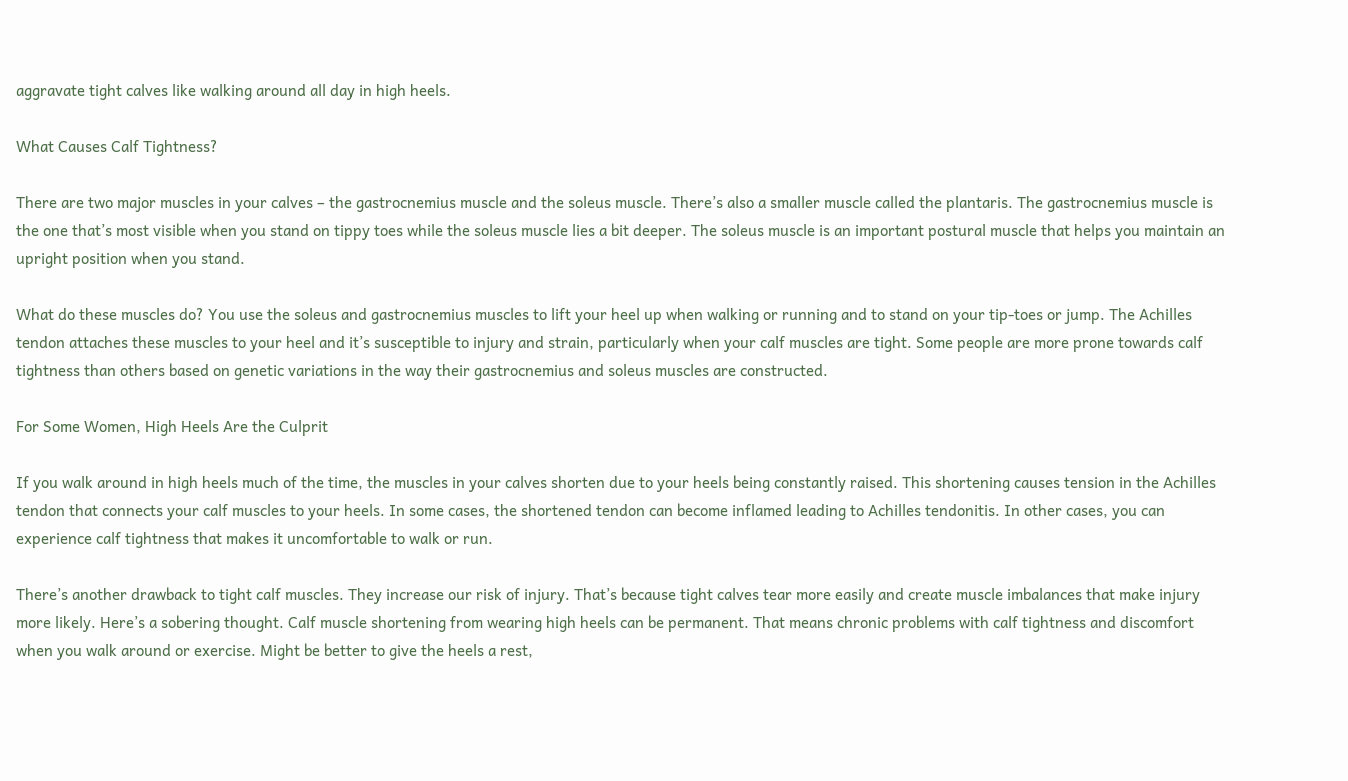aggravate tight calves like walking around all day in high heels.

What Causes Calf Tightness?

There are two major muscles in your calves – the gastrocnemius muscle and the soleus muscle. There’s also a smaller muscle called the plantaris. The gastrocnemius muscle is the one that’s most visible when you stand on tippy toes while the soleus muscle lies a bit deeper. The soleus muscle is an important postural muscle that helps you maintain an upright position when you stand.

What do these muscles do? You use the soleus and gastrocnemius muscles to lift your heel up when walking or running and to stand on your tip-toes or jump. The Achilles tendon attaches these muscles to your heel and it’s susceptible to injury and strain, particularly when your calf muscles are tight. Some people are more prone towards calf tightness than others based on genetic variations in the way their gastrocnemius and soleus muscles are constructed.

For Some Women, High Heels Are the Culprit

If you walk around in high heels much of the time, the muscles in your calves shorten due to your heels being constantly raised. This shortening causes tension in the Achilles tendon that connects your calf muscles to your heels. In some cases, the shortened tendon can become inflamed leading to Achilles tendonitis. In other cases, you can experience calf tightness that makes it uncomfortable to walk or run.

There’s another drawback to tight calf muscles. They increase our risk of injury. That’s because tight calves tear more easily and create muscle imbalances that make injury more likely. Here’s a sobering thought. Calf muscle shortening from wearing high heels can be permanent. That means chronic problems with calf tightness and discomfort when you walk around or exercise. Might be better to give the heels a rest,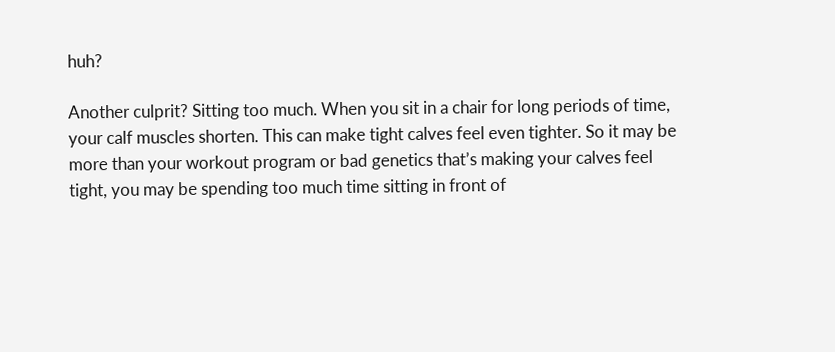huh?

Another culprit? Sitting too much. When you sit in a chair for long periods of time, your calf muscles shorten. This can make tight calves feel even tighter. So it may be more than your workout program or bad genetics that’s making your calves feel tight, you may be spending too much time sitting in front of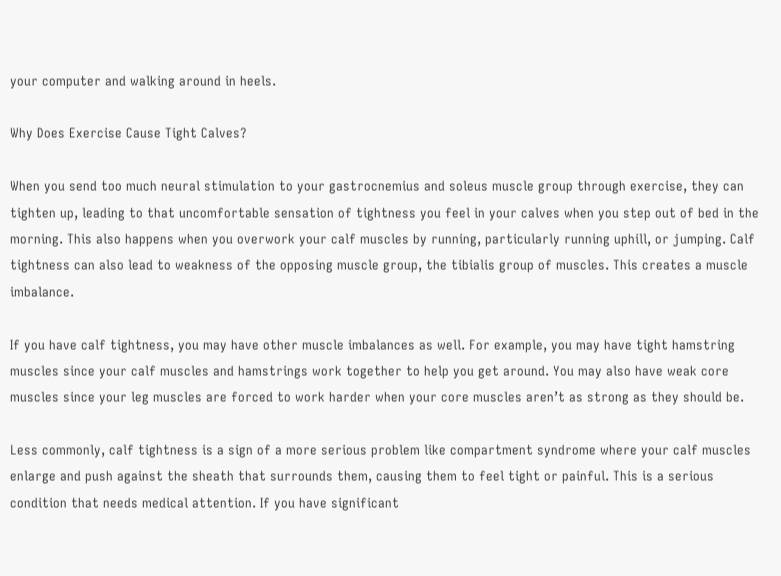your computer and walking around in heels.

Why Does Exercise Cause Tight Calves?

When you send too much neural stimulation to your gastrocnemius and soleus muscle group through exercise, they can tighten up, leading to that uncomfortable sensation of tightness you feel in your calves when you step out of bed in the morning. This also happens when you overwork your calf muscles by running, particularly running uphill, or jumping. Calf tightness can also lead to weakness of the opposing muscle group, the tibialis group of muscles. This creates a muscle imbalance.

If you have calf tightness, you may have other muscle imbalances as well. For example, you may have tight hamstring muscles since your calf muscles and hamstrings work together to help you get around. You may also have weak core muscles since your leg muscles are forced to work harder when your core muscles aren’t as strong as they should be.

Less commonly, calf tightness is a sign of a more serious problem like compartment syndrome where your calf muscles enlarge and push against the sheath that surrounds them, causing them to feel tight or painful. This is a serious condition that needs medical attention. If you have significant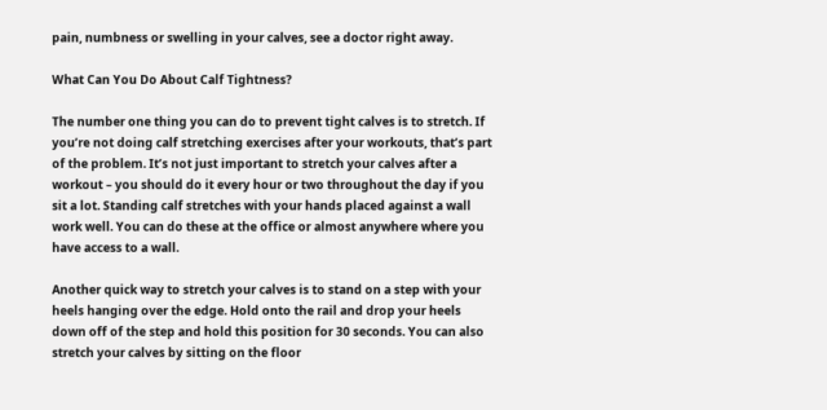pain, numbness or swelling in your calves, see a doctor right away.

What Can You Do About Calf Tightness?

The number one thing you can do to prevent tight calves is to stretch. If you’re not doing calf stretching exercises after your workouts, that’s part of the problem. It’s not just important to stretch your calves after a workout – you should do it every hour or two throughout the day if you sit a lot. Standing calf stretches with your hands placed against a wall work well. You can do these at the office or almost anywhere where you have access to a wall.

Another quick way to stretch your calves is to stand on a step with your heels hanging over the edge. Hold onto the rail and drop your heels down off of the step and hold this position for 30 seconds. You can also stretch your calves by sitting on the floor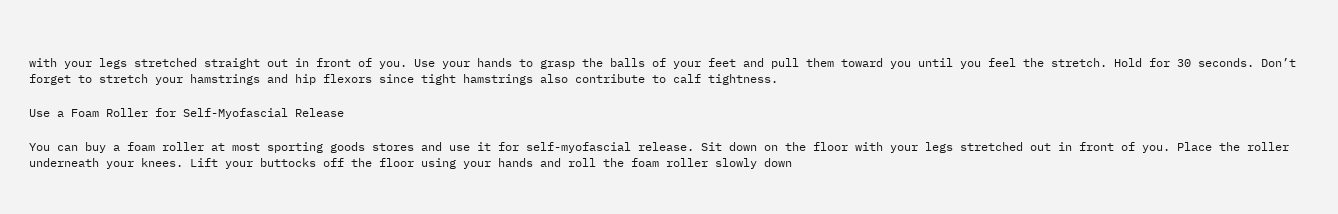with your legs stretched straight out in front of you. Use your hands to grasp the balls of your feet and pull them toward you until you feel the stretch. Hold for 30 seconds. Don’t forget to stretch your hamstrings and hip flexors since tight hamstrings also contribute to calf tightness.

Use a Foam Roller for Self-Myofascial Release

You can buy a foam roller at most sporting goods stores and use it for self-myofascial release. Sit down on the floor with your legs stretched out in front of you. Place the roller underneath your knees. Lift your buttocks off the floor using your hands and roll the foam roller slowly down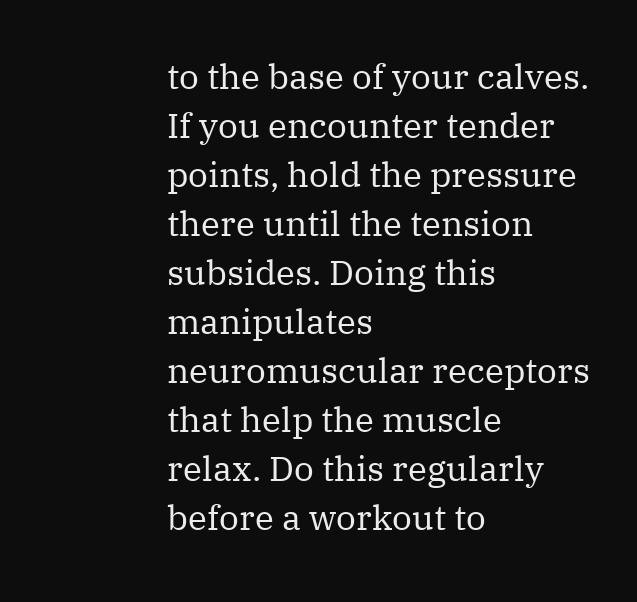to the base of your calves. If you encounter tender points, hold the pressure there until the tension subsides. Doing this manipulates neuromuscular receptors that help the muscle relax. Do this regularly before a workout to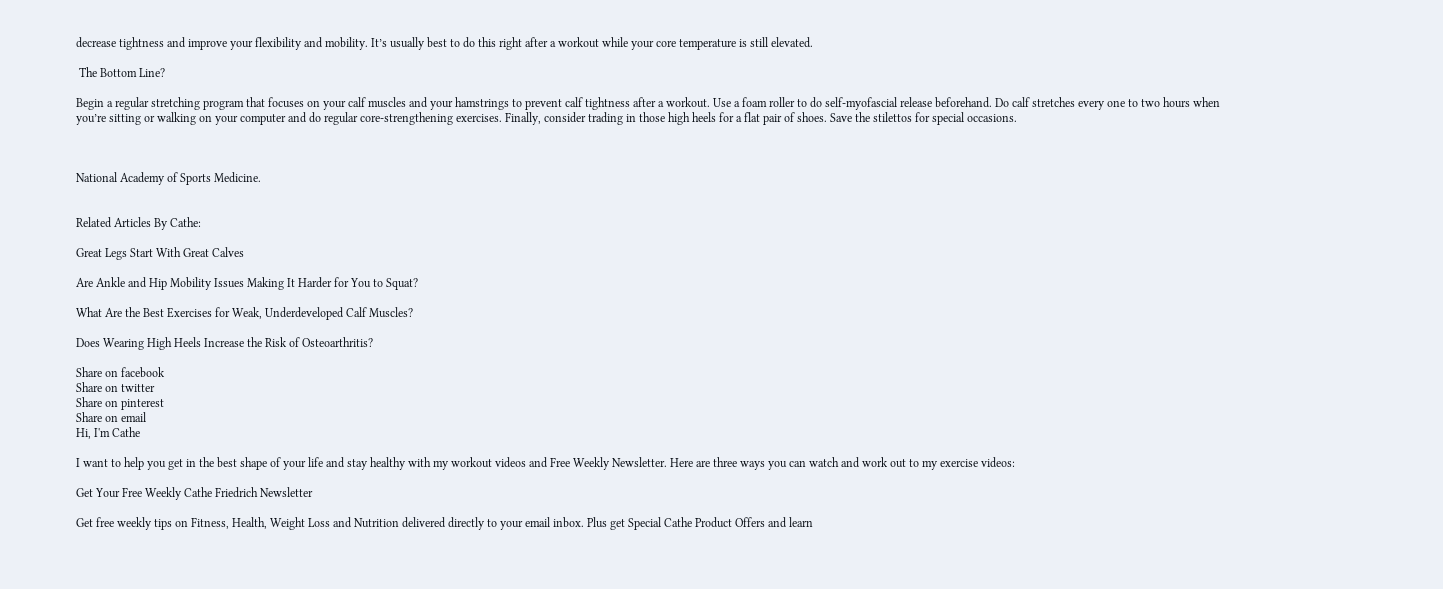decrease tightness and improve your flexibility and mobility. It’s usually best to do this right after a workout while your core temperature is still elevated.

 The Bottom Line?

Begin a regular stretching program that focuses on your calf muscles and your hamstrings to prevent calf tightness after a workout. Use a foam roller to do self-myofascial release beforehand. Do calf stretches every one to two hours when you’re sitting or walking on your computer and do regular core-strengthening exercises. Finally, consider trading in those high heels for a flat pair of shoes. Save the stilettos for special occasions.



National Academy of Sports Medicine.


Related Articles By Cathe:

Great Legs Start With Great Calves

Are Ankle and Hip Mobility Issues Making It Harder for You to Squat?

What Are the Best Exercises for Weak, Underdeveloped Calf Muscles?

Does Wearing High Heels Increase the Risk of Osteoarthritis?

Share on facebook
Share on twitter
Share on pinterest
Share on email
Hi, I'm Cathe

I want to help you get in the best shape of your life and stay healthy with my workout videos and Free Weekly Newsletter. Here are three ways you can watch and work out to my exercise videos:

Get Your Free Weekly Cathe Friedrich Newsletter

Get free weekly tips on Fitness, Health, Weight Loss and Nutrition delivered directly to your email inbox. Plus get Special Cathe Product Offers and learn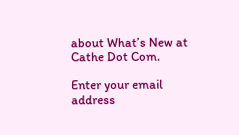about What’s New at Cathe Dot Com.

Enter your email address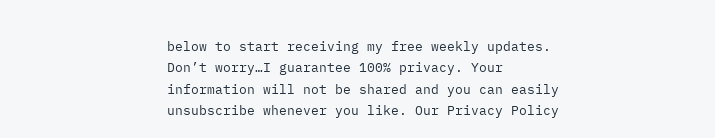below to start receiving my free weekly updates. Don’t worry…I guarantee 100% privacy. Your information will not be shared and you can easily unsubscribe whenever you like. Our Privacy Policy